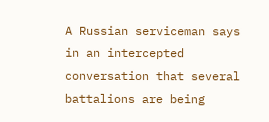A Russian serviceman says in an intercepted conversation that several battalions are being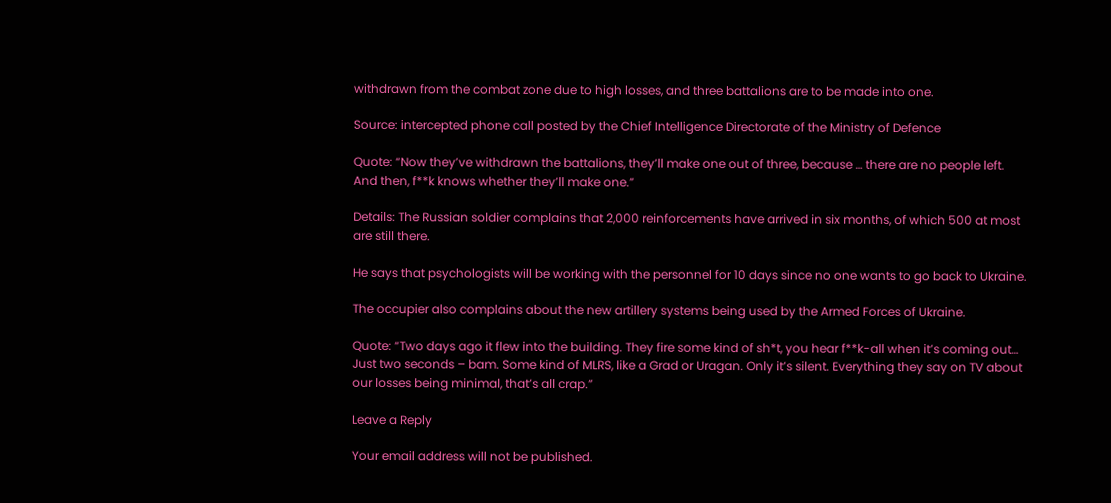withdrawn from the combat zone due to high losses, and three battalions are to be made into one.

Source: intercepted phone call posted by the Chief Intelligence Directorate of the Ministry of Defence

Quote: “Now they’ve withdrawn the battalions, they’ll make one out of three, because … there are no people left. And then, f**k knows whether they’ll make one.”

Details: The Russian soldier complains that 2,000 reinforcements have arrived in six months, of which 500 at most are still there.

He says that psychologists will be working with the personnel for 10 days since no one wants to go back to Ukraine.

The occupier also complains about the new artillery systems being used by the Armed Forces of Ukraine.

Quote: “Two days ago it flew into the building. They fire some kind of sh*t, you hear f**k-all when it’s coming out… Just two seconds – bam. Some kind of MLRS, like a Grad or Uragan. Only it’s silent. Everything they say on TV about our losses being minimal, that’s all crap.”

Leave a Reply

Your email address will not be published.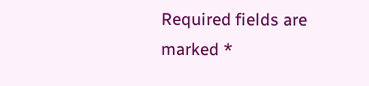Required fields are marked *